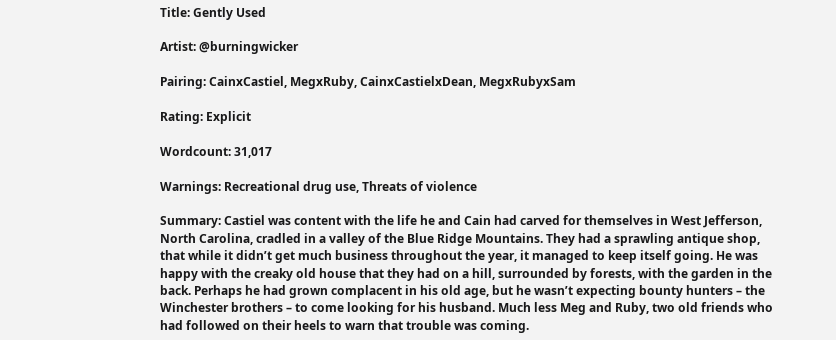Title: Gently Used

Artist: @burningwicker

Pairing: CainxCastiel, MegxRuby, CainxCastielxDean, MegxRubyxSam

Rating: Explicit

Wordcount: 31,017

Warnings: Recreational drug use, Threats of violence

Summary: Castiel was content with the life he and Cain had carved for themselves in West Jefferson, North Carolina, cradled in a valley of the Blue Ridge Mountains. They had a sprawling antique shop, that while it didn’t get much business throughout the year, it managed to keep itself going. He was happy with the creaky old house that they had on a hill, surrounded by forests, with the garden in the back. Perhaps he had grown complacent in his old age, but he wasn’t expecting bounty hunters – the Winchester brothers – to come looking for his husband. Much less Meg and Ruby, two old friends who had followed on their heels to warn that trouble was coming.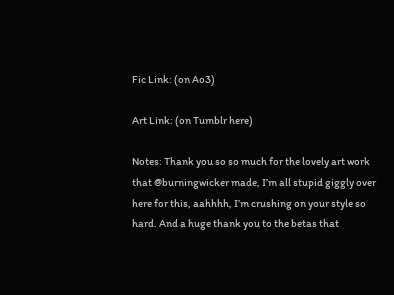Fic Link: (on Ao3)

Art Link: (on Tumblr here)

Notes: Thank you so so much for the lovely art work that @burningwicker made, I’m all stupid giggly over here for this, aahhhh, I’m crushing on your style so hard. And a huge thank you to the betas that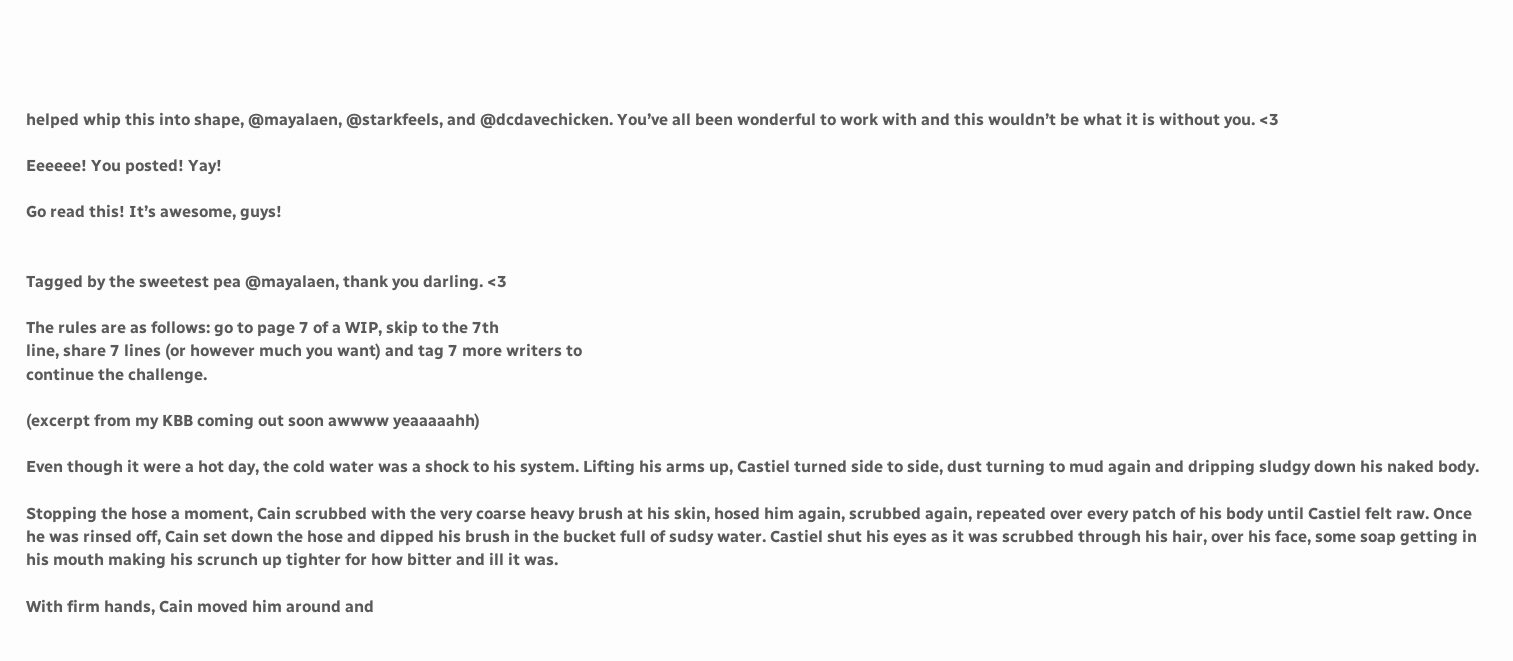helped whip this into shape, @mayalaen, @starkfeels, and @dcdavechicken. You’ve all been wonderful to work with and this wouldn’t be what it is without you. <3

Eeeeee! You posted! Yay!

Go read this! It’s awesome, guys!


Tagged by the sweetest pea @mayalaen, thank you darling. <3

The rules are as follows: go to page 7 of a WIP, skip to the 7th
line, share 7 lines (or however much you want) and tag 7 more writers to
continue the challenge.

(excerpt from my KBB coming out soon awwww yeaaaaahh)

Even though it were a hot day, the cold water was a shock to his system. Lifting his arms up, Castiel turned side to side, dust turning to mud again and dripping sludgy down his naked body.

Stopping the hose a moment, Cain scrubbed with the very coarse heavy brush at his skin, hosed him again, scrubbed again, repeated over every patch of his body until Castiel felt raw. Once he was rinsed off, Cain set down the hose and dipped his brush in the bucket full of sudsy water. Castiel shut his eyes as it was scrubbed through his hair, over his face, some soap getting in his mouth making his scrunch up tighter for how bitter and ill it was.

With firm hands, Cain moved him around and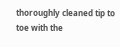thoroughly cleaned tip to toe with the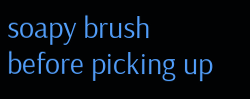soapy brush before picking up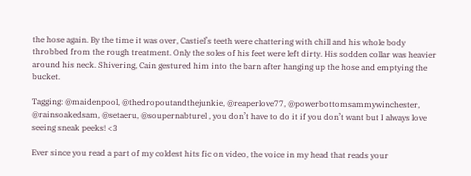the hose again. By the time it was over, Castiel’s teeth were chattering with chill and his whole body throbbed from the rough treatment. Only the soles of his feet were left dirty. His sodden collar was heavier around his neck. Shivering, Cain gestured him into the barn after hanging up the hose and emptying the bucket.

Tagging: @maidenpool, @thedropoutandthejunkie, @reaperlove77, @powerbottomsammywinchester, @rainsoakedsam, @setaeru, @soupernabturel , you don’t have to do it if you don’t want but I always love seeing sneak peeks! <3

Ever since you read a part of my coldest hits fic on video, the voice in my head that reads your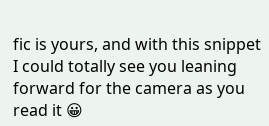fic is yours, and with this snippet I could totally see you leaning forward for the camera as you read it 😀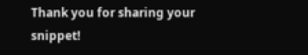Thank you for sharing your snippet!